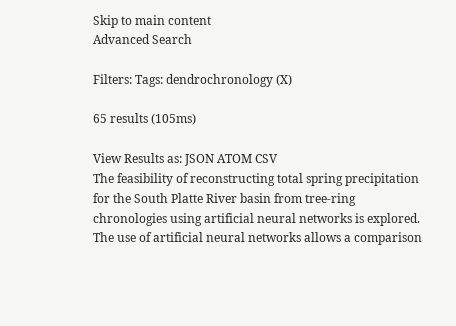Skip to main content
Advanced Search

Filters: Tags: dendrochronology (X)

65 results (105ms)

View Results as: JSON ATOM CSV
The feasibility of reconstructing total spring precipitation for the South Platte River basin from tree-ring chronologies using artificial neural networks is explored. The use of artificial neural networks allows a comparison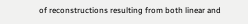of reconstructions resulting from both linear and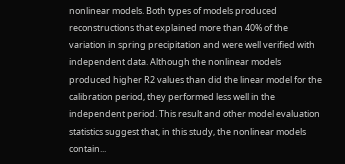nonlinear models. Both types of models produced reconstructions that explained more than 40% of the variation in spring precipitation and were well verified with independent data. Although the nonlinear models produced higher R2 values than did the linear model for the calibration period, they performed less well in the independent period. This result and other model evaluation statistics suggest that, in this study, the nonlinear models contain...